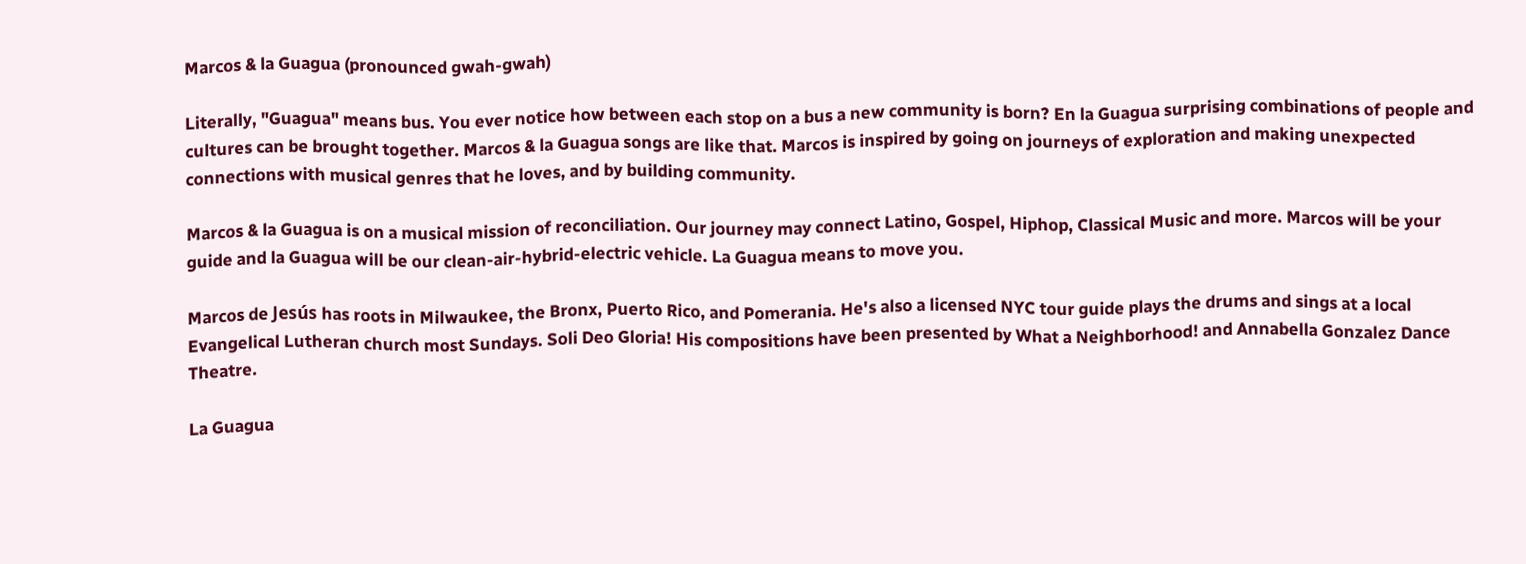Marcos & la Guagua (pronounced gwah-gwah)

Literally, "Guagua" means bus. You ever notice how between each stop on a bus a new community is born? En la Guagua surprising combinations of people and cultures can be brought together. Marcos & la Guagua songs are like that. Marcos is inspired by going on journeys of exploration and making unexpected connections with musical genres that he loves, and by building community.

Marcos & la Guagua is on a musical mission of reconciliation. Our journey may connect Latino, Gospel, Hiphop, Classical Music and more. Marcos will be your guide and la Guagua will be our clean-air-hybrid-electric vehicle. La Guagua means to move you.

Marcos de Jesús has roots in Milwaukee, the Bronx, Puerto Rico, and Pomerania. He's also a licensed NYC tour guide plays the drums and sings at a local Evangelical Lutheran church most Sundays. Soli Deo Gloria! His compositions have been presented by What a Neighborhood! and Annabella Gonzalez Dance Theatre.

La Guagua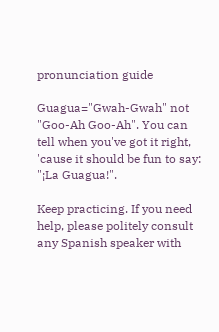pronunciation guide

Guagua="Gwah-Gwah" not "Goo-Ah Goo-Ah". You can tell when you've got it right, 'cause it should be fun to say: "¡La Guagua!".

Keep practicing. If you need help, please politely consult any Spanish speaker with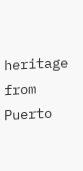heritage from Puerto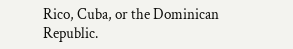Rico, Cuba, or the Dominican Republic.